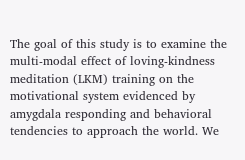The goal of this study is to examine the multi-modal effect of loving-kindness meditation (LKM) training on the motivational system evidenced by amygdala responding and behavioral tendencies to approach the world. We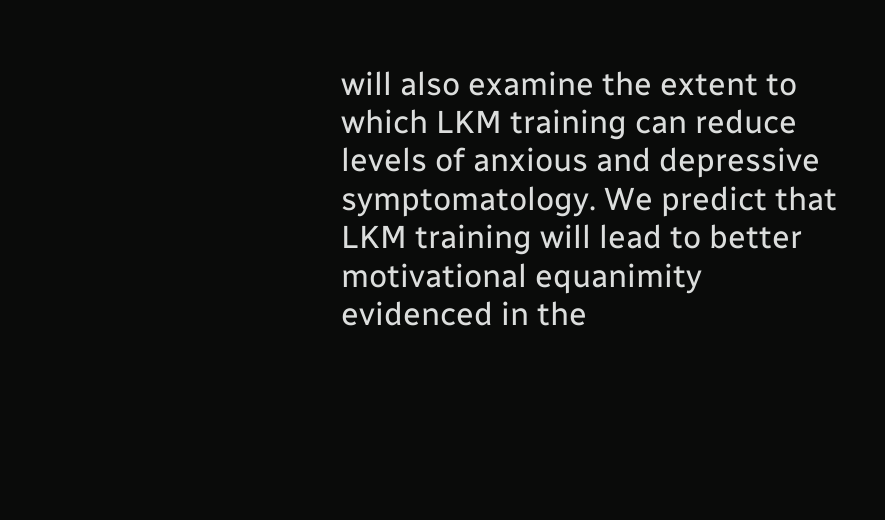will also examine the extent to which LKM training can reduce levels of anxious and depressive symptomatology. We predict that LKM training will lead to better motivational equanimity evidenced in the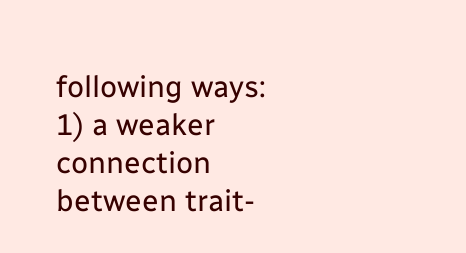following ways: 1) a weaker connection between trait-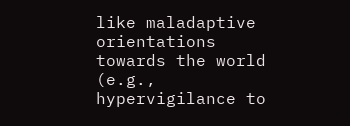like maladaptive orientations towards the world (e.g., hypervigilance to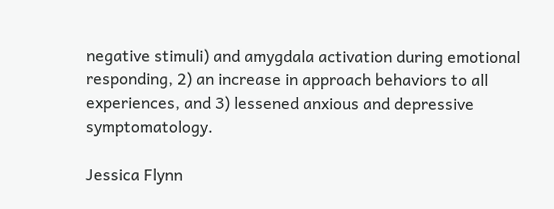negative stimuli) and amygdala activation during emotional responding, 2) an increase in approach behaviors to all experiences, and 3) lessened anxious and depressive symptomatology.

Jessica Flynn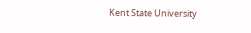Kent State University